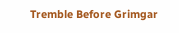Tremble Before Grimgar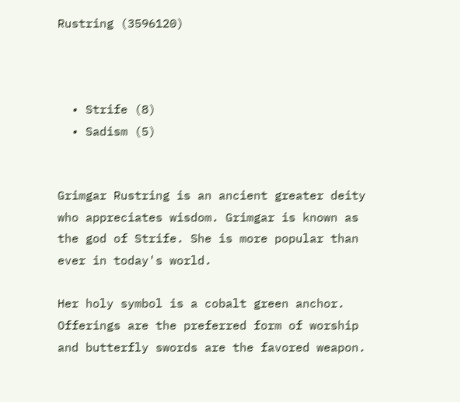Rustring (3596120)



  • Strife (8)
  • Sadism (5)


Grimgar Rustring is an ancient greater deity who appreciates wisdom. Grimgar is known as the god of Strife. She is more popular than ever in today's world.

Her holy symbol is a cobalt green anchor. Offerings are the preferred form of worship and butterfly swords are the favored weapon.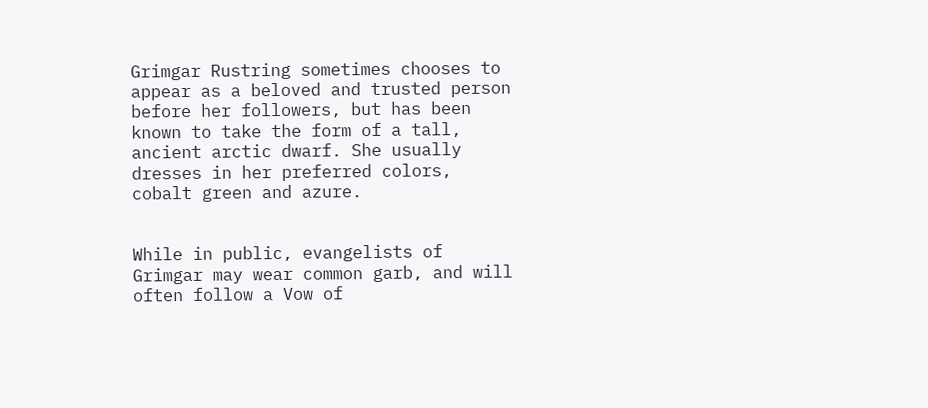Grimgar Rustring sometimes chooses to appear as a beloved and trusted person before her followers, but has been known to take the form of a tall, ancient arctic dwarf. She usually dresses in her preferred colors, cobalt green and azure.


While in public, evangelists of Grimgar may wear common garb, and will often follow a Vow of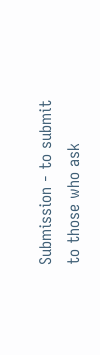Submission - to submit to those who ask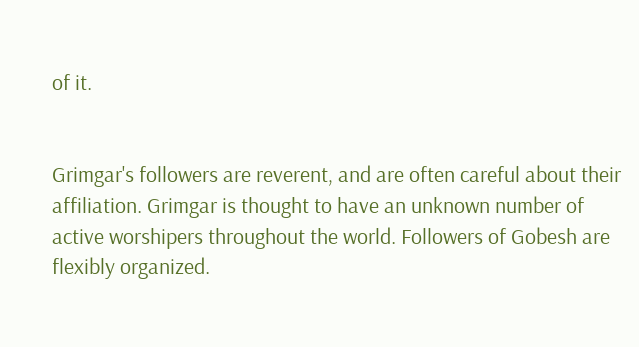of it.


Grimgar's followers are reverent, and are often careful about their affiliation. Grimgar is thought to have an unknown number of active worshipers throughout the world. Followers of Gobesh are flexibly organized.